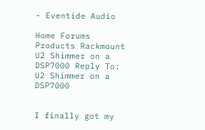- Eventide Audio

Home Forums Products Rackmount U2 Shimmer on a DSP7000 Reply To: U2 Shimmer on a DSP7000


I finally got my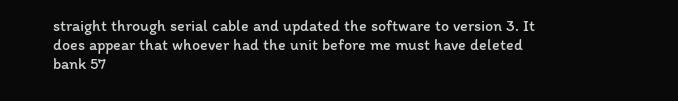straight through serial cable and updated the software to version 3. It does appear that whoever had the unit before me must have deleted bank 57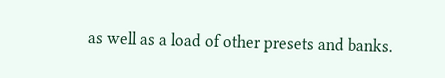as well as a load of other presets and banks.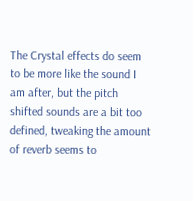The Crystal effects do seem to be more like the sound I am after, but the pitch shifted sounds are a bit too defined, tweaking the amount of reverb seems to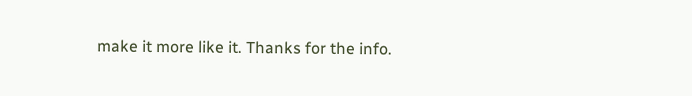make it more like it. Thanks for the info.